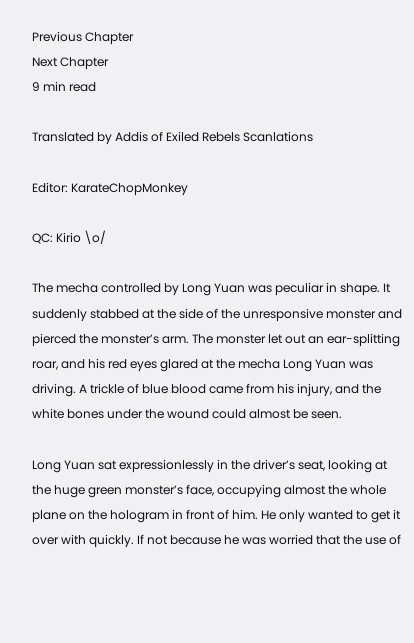Previous Chapter
Next Chapter
9 min read

Translated by Addis of Exiled Rebels Scanlations

Editor: KarateChopMonkey

QC: Kirio \o/

The mecha controlled by Long Yuan was peculiar in shape. It suddenly stabbed at the side of the unresponsive monster and pierced the monster’s arm. The monster let out an ear-splitting roar, and his red eyes glared at the mecha Long Yuan was driving. A trickle of blue blood came from his injury, and the white bones under the wound could almost be seen.

Long Yuan sat expressionlessly in the driver’s seat, looking at the huge green monster’s face, occupying almost the whole plane on the hologram in front of him. He only wanted to get it over with quickly. If not because he was worried that the use of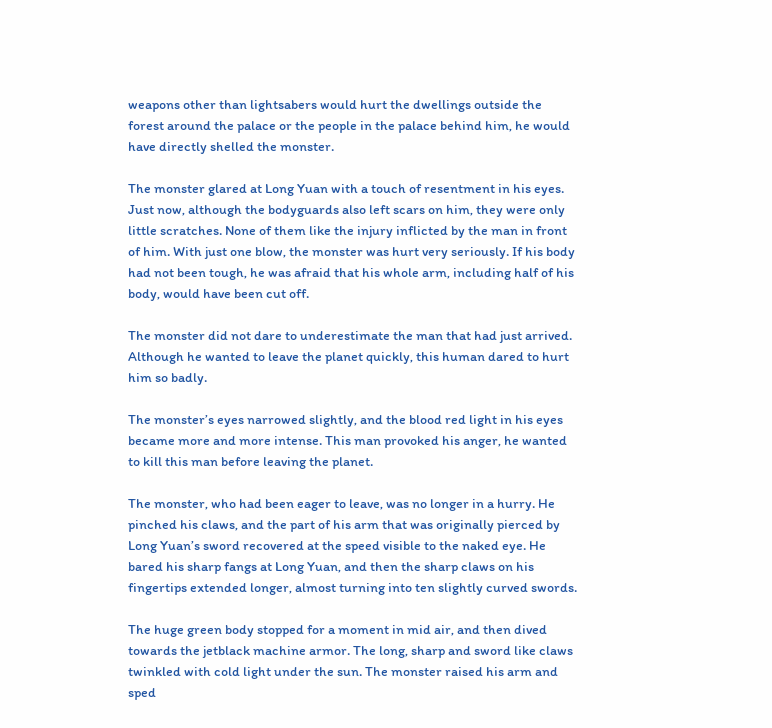weapons other than lightsabers would hurt the dwellings outside the forest around the palace or the people in the palace behind him, he would have directly shelled the monster.

The monster glared at Long Yuan with a touch of resentment in his eyes. Just now, although the bodyguards also left scars on him, they were only little scratches. None of them like the injury inflicted by the man in front of him. With just one blow, the monster was hurt very seriously. If his body had not been tough, he was afraid that his whole arm, including half of his body, would have been cut off.

The monster did not dare to underestimate the man that had just arrived. Although he wanted to leave the planet quickly, this human dared to hurt him so badly.

The monster’s eyes narrowed slightly, and the blood red light in his eyes became more and more intense. This man provoked his anger, he wanted to kill this man before leaving the planet.

The monster, who had been eager to leave, was no longer in a hurry. He pinched his claws, and the part of his arm that was originally pierced by Long Yuan’s sword recovered at the speed visible to the naked eye. He bared his sharp fangs at Long Yuan, and then the sharp claws on his fingertips extended longer, almost turning into ten slightly curved swords.

The huge green body stopped for a moment in mid air, and then dived towards the jetblack machine armor. The long, sharp and sword like claws twinkled with cold light under the sun. The monster raised his arm and sped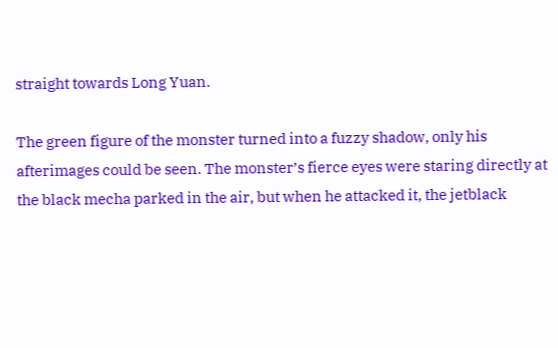straight towards Long Yuan.

The green figure of the monster turned into a fuzzy shadow, only his afterimages could be seen. The monster’s fierce eyes were staring directly at the black mecha parked in the air, but when he attacked it, the jetblack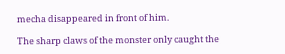mecha disappeared in front of him.

The sharp claws of the monster only caught the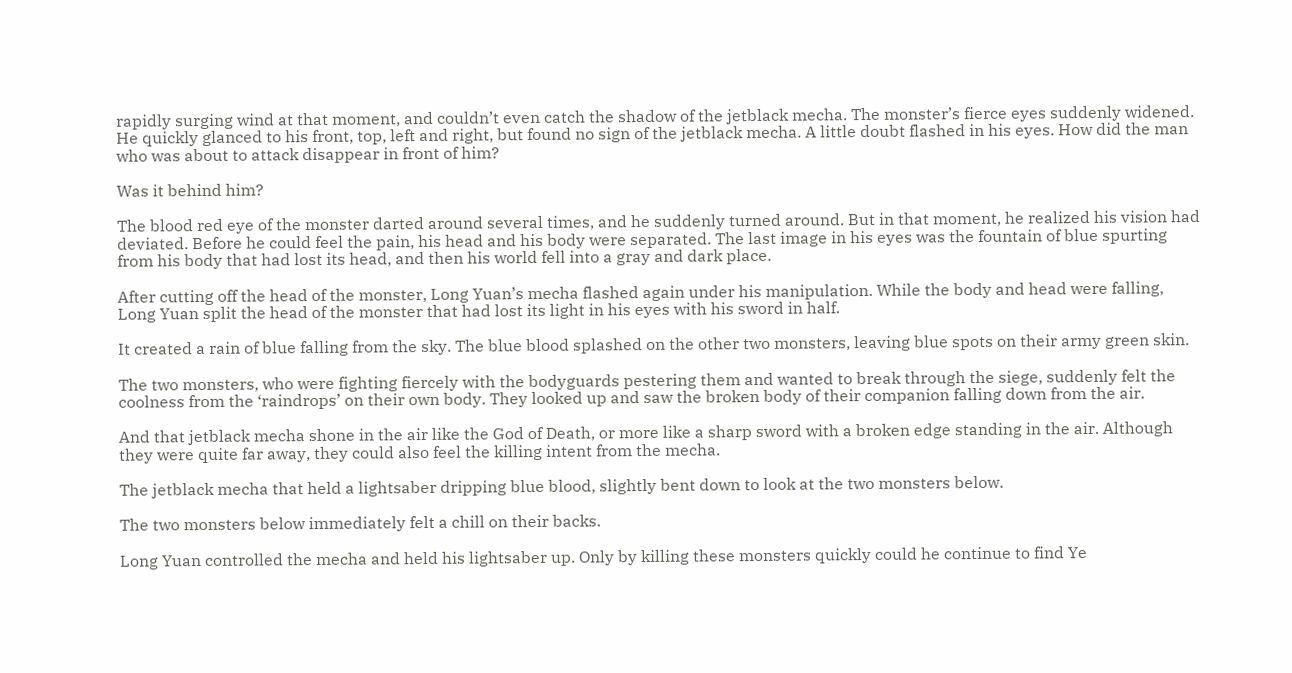rapidly surging wind at that moment, and couldn’t even catch the shadow of the jetblack mecha. The monster’s fierce eyes suddenly widened. He quickly glanced to his front, top, left and right, but found no sign of the jetblack mecha. A little doubt flashed in his eyes. How did the man who was about to attack disappear in front of him?

Was it behind him?

The blood red eye of the monster darted around several times, and he suddenly turned around. But in that moment, he realized his vision had deviated. Before he could feel the pain, his head and his body were separated. The last image in his eyes was the fountain of blue spurting from his body that had lost its head, and then his world fell into a gray and dark place.

After cutting off the head of the monster, Long Yuan’s mecha flashed again under his manipulation. While the body and head were falling, Long Yuan split the head of the monster that had lost its light in his eyes with his sword in half.

It created a rain of blue falling from the sky. The blue blood splashed on the other two monsters, leaving blue spots on their army green skin.

The two monsters, who were fighting fiercely with the bodyguards pestering them and wanted to break through the siege, suddenly felt the coolness from the ‘raindrops’ on their own body. They looked up and saw the broken body of their companion falling down from the air.

And that jetblack mecha shone in the air like the God of Death, or more like a sharp sword with a broken edge standing in the air. Although they were quite far away, they could also feel the killing intent from the mecha.

The jetblack mecha that held a lightsaber dripping blue blood, slightly bent down to look at the two monsters below.

The two monsters below immediately felt a chill on their backs.

Long Yuan controlled the mecha and held his lightsaber up. Only by killing these monsters quickly could he continue to find Ye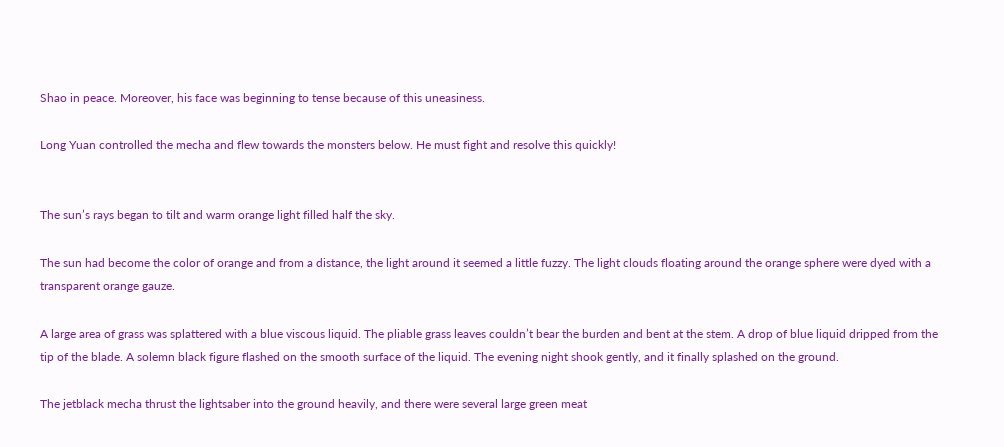Shao in peace. Moreover, his face was beginning to tense because of this uneasiness.

Long Yuan controlled the mecha and flew towards the monsters below. He must fight and resolve this quickly!


The sun’s rays began to tilt and warm orange light filled half the sky.

The sun had become the color of orange and from a distance, the light around it seemed a little fuzzy. The light clouds floating around the orange sphere were dyed with a transparent orange gauze.

A large area of grass was splattered with a blue viscous liquid. The pliable grass leaves couldn’t bear the burden and bent at the stem. A drop of blue liquid dripped from the tip of the blade. A solemn black figure flashed on the smooth surface of the liquid. The evening night shook gently, and it finally splashed on the ground.

The jetblack mecha thrust the lightsaber into the ground heavily, and there were several large green meat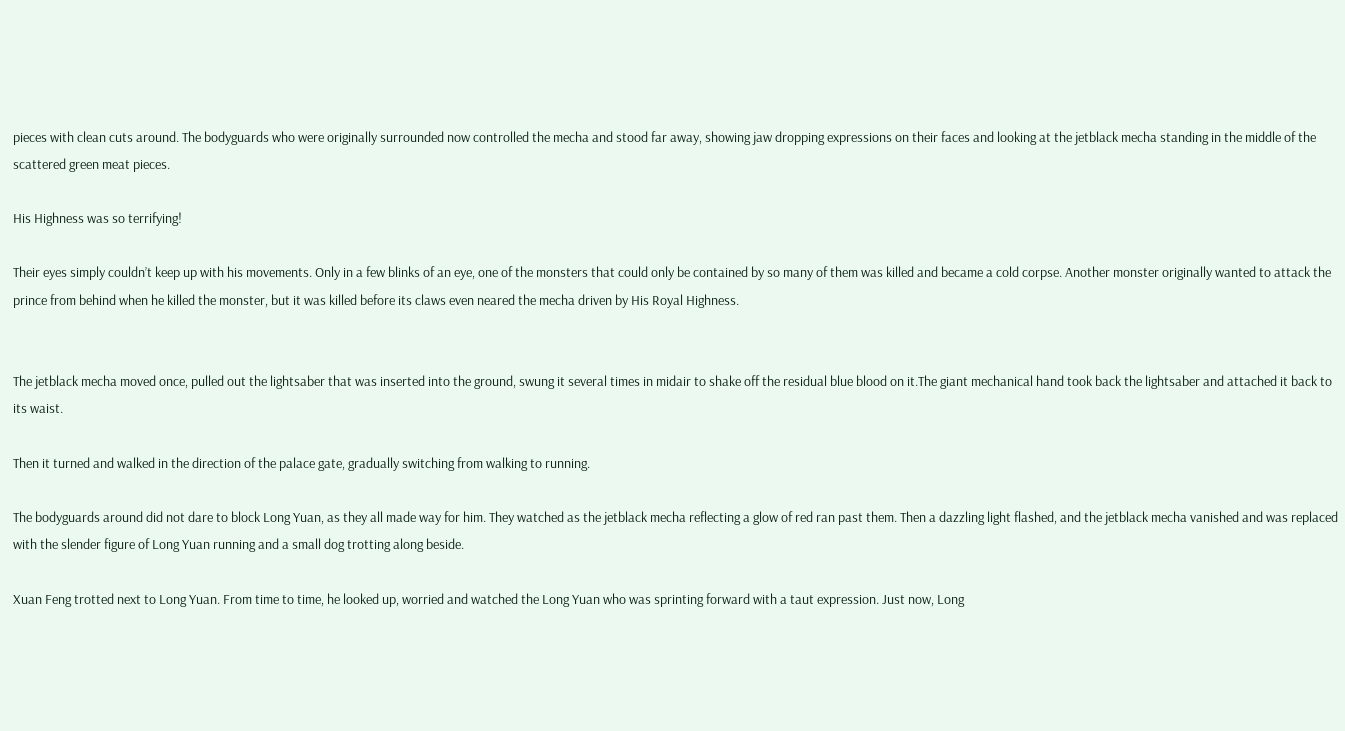pieces with clean cuts around. The bodyguards who were originally surrounded now controlled the mecha and stood far away, showing jaw dropping expressions on their faces and looking at the jetblack mecha standing in the middle of the scattered green meat pieces.

His Highness was so terrifying!

Their eyes simply couldn’t keep up with his movements. Only in a few blinks of an eye, one of the monsters that could only be contained by so many of them was killed and became a cold corpse. Another monster originally wanted to attack the prince from behind when he killed the monster, but it was killed before its claws even neared the mecha driven by His Royal Highness.


The jetblack mecha moved once, pulled out the lightsaber that was inserted into the ground, swung it several times in midair to shake off the residual blue blood on it.The giant mechanical hand took back the lightsaber and attached it back to its waist.

Then it turned and walked in the direction of the palace gate, gradually switching from walking to running.

The bodyguards around did not dare to block Long Yuan, as they all made way for him. They watched as the jetblack mecha reflecting a glow of red ran past them. Then a dazzling light flashed, and the jetblack mecha vanished and was replaced with the slender figure of Long Yuan running and a small dog trotting along beside.

Xuan Feng trotted next to Long Yuan. From time to time, he looked up, worried and watched the Long Yuan who was sprinting forward with a taut expression. Just now, Long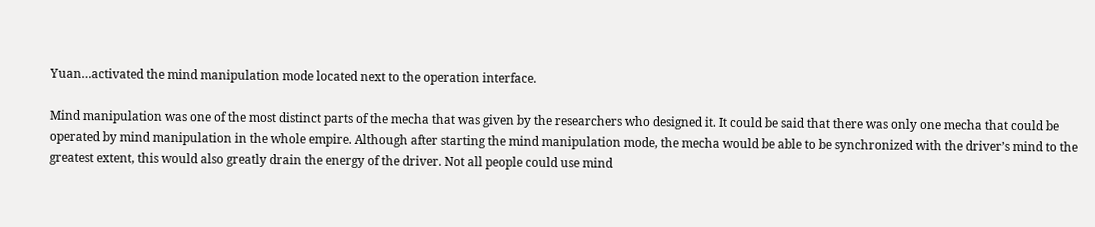Yuan…activated the mind manipulation mode located next to the operation interface.

Mind manipulation was one of the most distinct parts of the mecha that was given by the researchers who designed it. It could be said that there was only one mecha that could be operated by mind manipulation in the whole empire. Although after starting the mind manipulation mode, the mecha would be able to be synchronized with the driver’s mind to the greatest extent, this would also greatly drain the energy of the driver. Not all people could use mind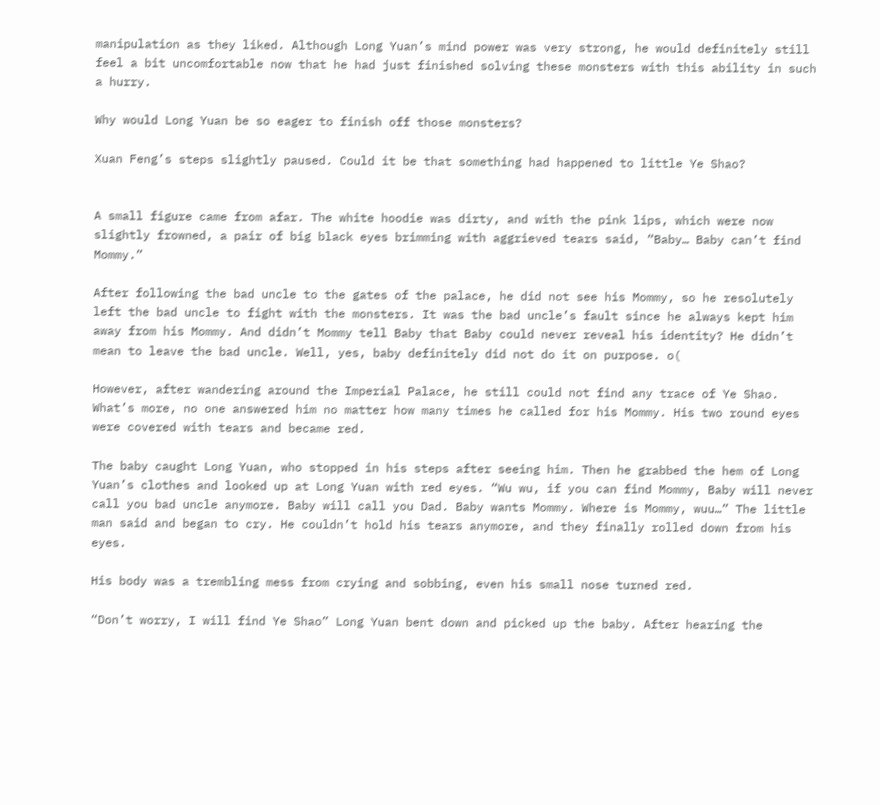manipulation as they liked. Although Long Yuan’s mind power was very strong, he would definitely still feel a bit uncomfortable now that he had just finished solving these monsters with this ability in such a hurry.

Why would Long Yuan be so eager to finish off those monsters?

Xuan Feng’s steps slightly paused. Could it be that something had happened to little Ye Shao?


A small figure came from afar. The white hoodie was dirty, and with the pink lips, which were now slightly frowned, a pair of big black eyes brimming with aggrieved tears said, “Baby… Baby can’t find Mommy.”

After following the bad uncle to the gates of the palace, he did not see his Mommy, so he resolutely left the bad uncle to fight with the monsters. It was the bad uncle’s fault since he always kept him away from his Mommy. And didn’t Mommy tell Baby that Baby could never reveal his identity? He didn’t mean to leave the bad uncle. Well, yes, baby definitely did not do it on purpose. o(

However, after wandering around the Imperial Palace, he still could not find any trace of Ye Shao. What’s more, no one answered him no matter how many times he called for his Mommy. His two round eyes were covered with tears and became red.

The baby caught Long Yuan, who stopped in his steps after seeing him. Then he grabbed the hem of Long Yuan’s clothes and looked up at Long Yuan with red eyes. “Wu wu, if you can find Mommy, Baby will never call you bad uncle anymore. Baby will call you Dad. Baby wants Mommy. Where is Mommy, wuu…” The little man said and began to cry. He couldn’t hold his tears anymore, and they finally rolled down from his eyes.

His body was a trembling mess from crying and sobbing, even his small nose turned red.

“Don’t worry, I will find Ye Shao” Long Yuan bent down and picked up the baby. After hearing the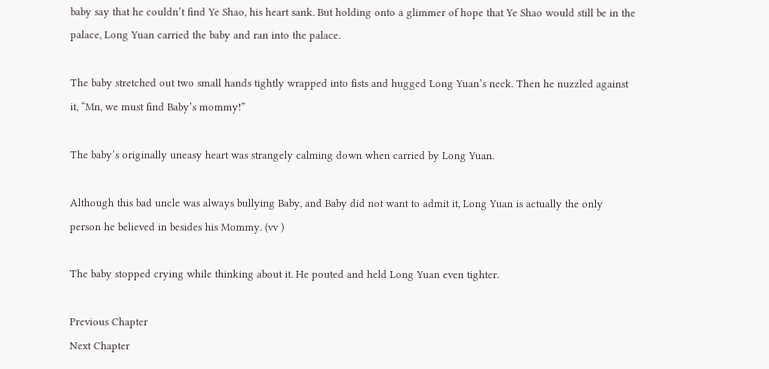baby say that he couldn’t find Ye Shao, his heart sank. But holding onto a glimmer of hope that Ye Shao would still be in the palace, Long Yuan carried the baby and ran into the palace.

The baby stretched out two small hands tightly wrapped into fists and hugged Long Yuan’s neck. Then he nuzzled against it, “Mn, we must find Baby’s mommy!”

The baby’s originally uneasy heart was strangely calming down when carried by Long Yuan.

Although this bad uncle was always bullying Baby, and Baby did not want to admit it, Long Yuan is actually the only person he believed in besides his Mommy. (vv )

The baby stopped crying while thinking about it. He pouted and held Long Yuan even tighter.

Previous Chapter
Next Chapter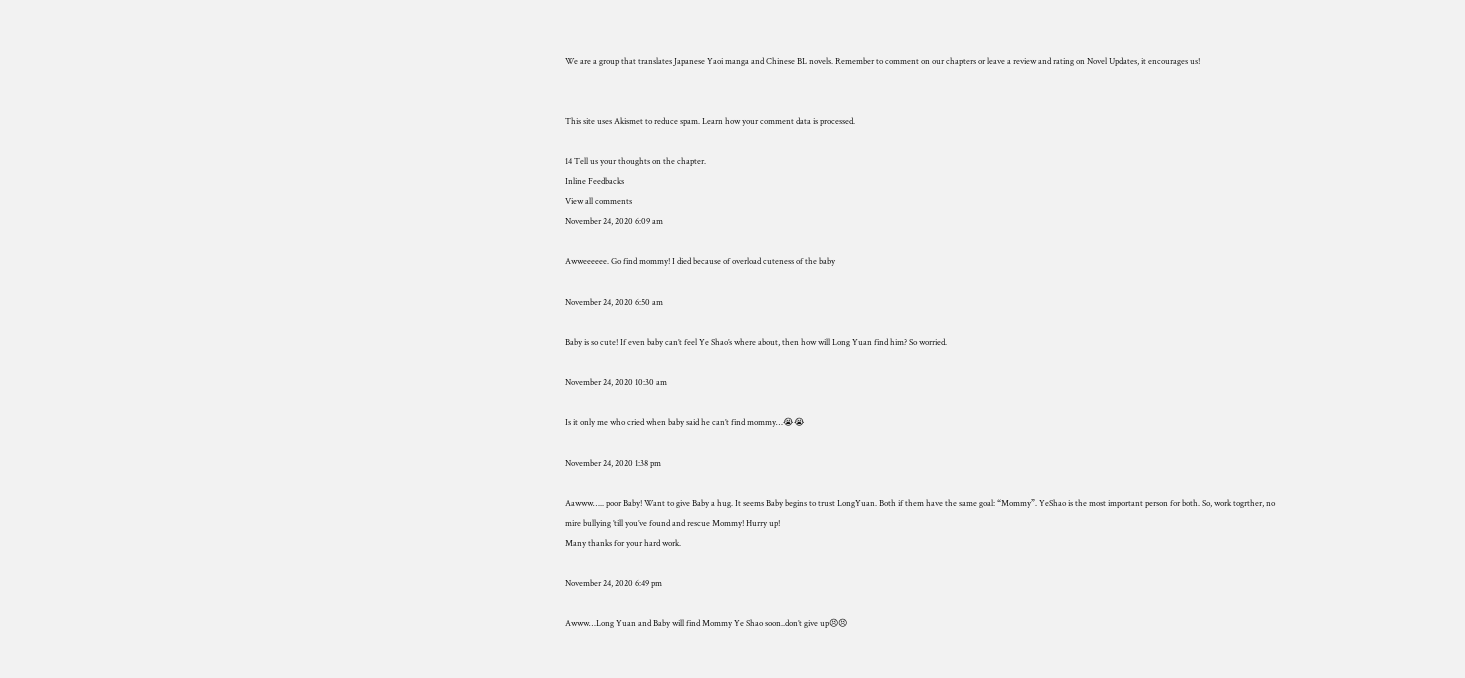We are a group that translates Japanese Yaoi manga and Chinese BL novels. Remember to comment on our chapters or leave a review and rating on Novel Updates, it encourages us!


This site uses Akismet to reduce spam. Learn how your comment data is processed.

14 Tell us your thoughts on the chapter.
Inline Feedbacks
View all comments
November 24, 2020 6:09 am

Awweeeeee. Go find mommy! I died because of overload cuteness of the baby

November 24, 2020 6:50 am

Baby is so cute! If even baby can’t feel Ye Shao’s where about, then how will Long Yuan find him? So worried.

November 24, 2020 10:30 am

Is it only me who cried when baby said he can’t find mommy…😭😭

November 24, 2020 1:38 pm

Aawww….. poor Baby! Want to give Baby a hug. It seems Baby begins to trust LongYuan. Both if them have the same goal: “Mommy”. YeShao is the most important person for both. So, work togrther, no mire bullying ’till you’ve found and rescue Mommy! Hurry up!
Many thanks for your hard work.

November 24, 2020 6:49 pm

Awww…Long Yuan and Baby will find Mommy Ye Shao soon..don’t give up😣😣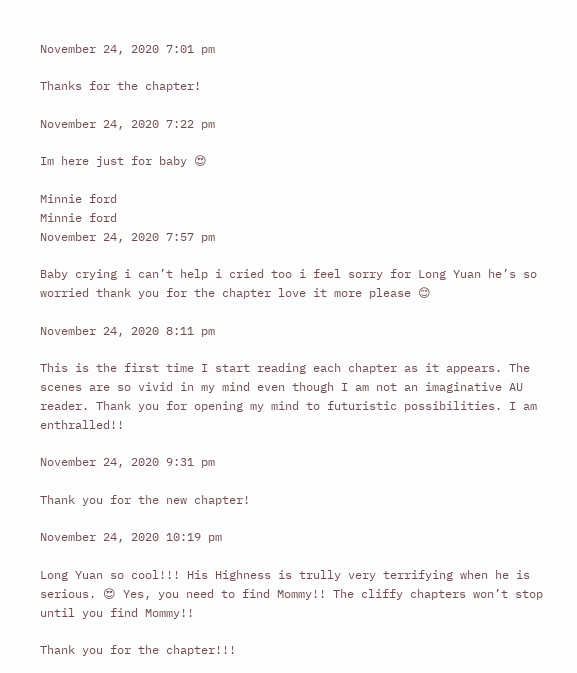November 24, 2020 7:01 pm

Thanks for the chapter!

November 24, 2020 7:22 pm

Im here just for baby 😍

Minnie ford
Minnie ford
November 24, 2020 7:57 pm

Baby crying i can’t help i cried too i feel sorry for Long Yuan he’s so worried thank you for the chapter love it more please 😊

November 24, 2020 8:11 pm

This is the first time I start reading each chapter as it appears. The scenes are so vivid in my mind even though I am not an imaginative AU reader. Thank you for opening my mind to futuristic possibilities. I am enthralled!!

November 24, 2020 9:31 pm

Thank you for the new chapter!

November 24, 2020 10:19 pm

Long Yuan so cool!!! His Highness is trully very terrifying when he is serious. 😍 Yes, you need to find Mommy!! The cliffy chapters won’t stop until you find Mommy!!

Thank you for the chapter!!!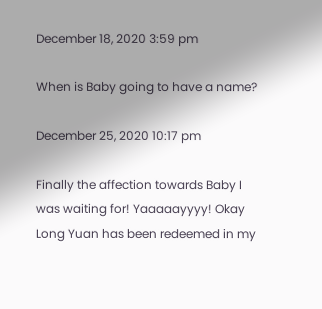December 18, 2020 3:59 pm

When is Baby going to have a name?

December 25, 2020 10:17 pm

Finally the affection towards Baby I was waiting for! Yaaaaayyyy! Okay Long Yuan has been redeemed in my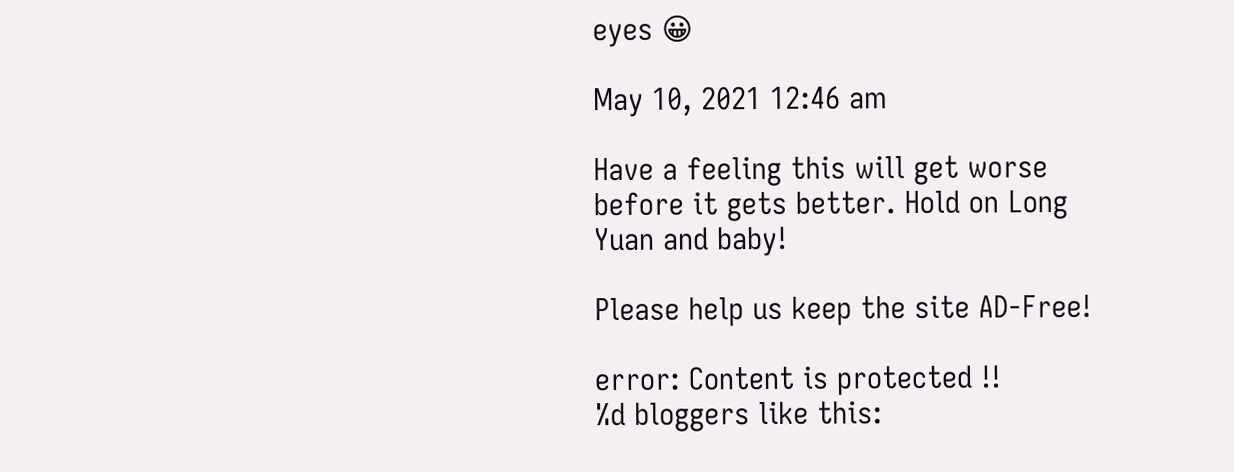eyes 😀

May 10, 2021 12:46 am

Have a feeling this will get worse before it gets better. Hold on Long Yuan and baby!

Please help us keep the site AD-Free!

error: Content is protected !!
%d bloggers like this: